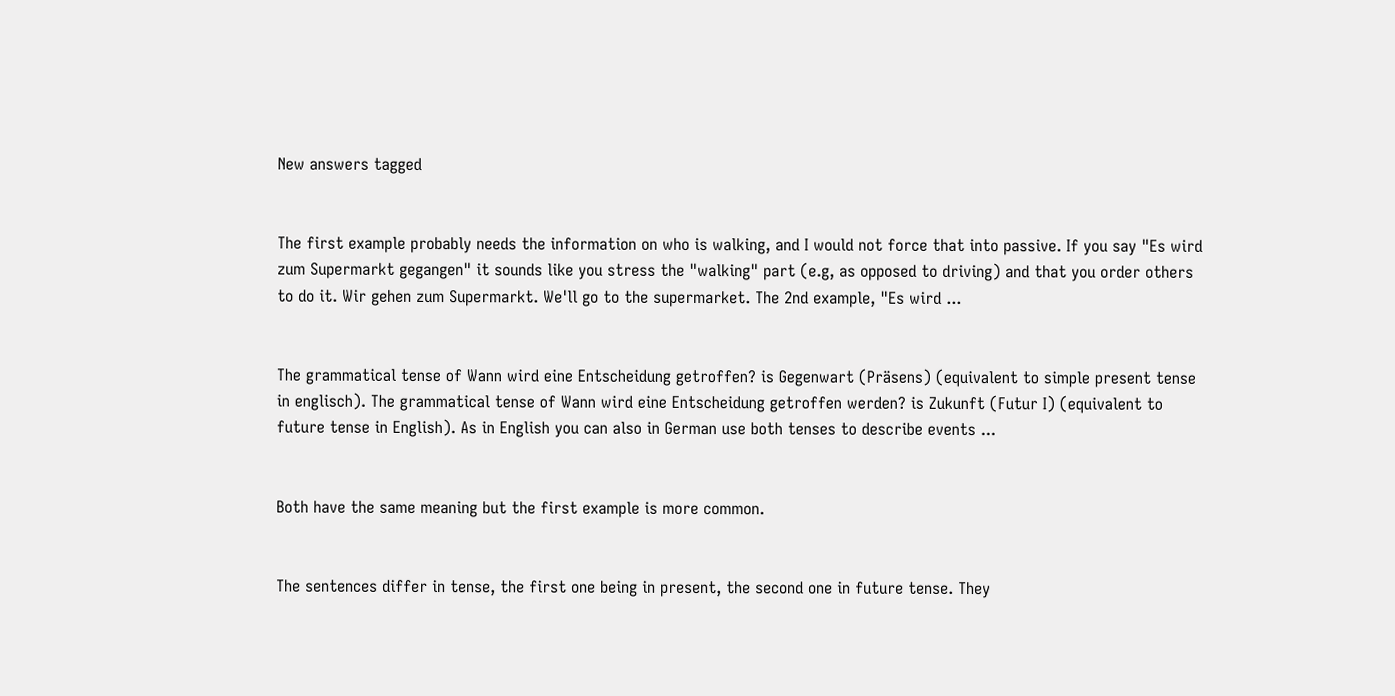New answers tagged


The first example probably needs the information on who is walking, and I would not force that into passive. If you say "Es wird zum Supermarkt gegangen" it sounds like you stress the "walking" part (e.g, as opposed to driving) and that you order others to do it. Wir gehen zum Supermarkt. We'll go to the supermarket. The 2nd example, "Es wird ...


The grammatical tense of Wann wird eine Entscheidung getroffen? is Gegenwart (Präsens) (equivalent to simple present tense in englisch). The grammatical tense of Wann wird eine Entscheidung getroffen werden? is Zukunft (Futur I) (equivalent to future tense in English). As in English you can also in German use both tenses to describe events ...


Both have the same meaning but the first example is more common.


The sentences differ in tense, the first one being in present, the second one in future tense. They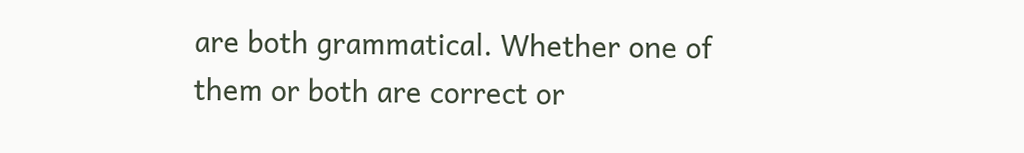are both grammatical. Whether one of them or both are correct or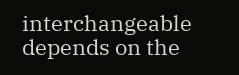interchangeable depends on the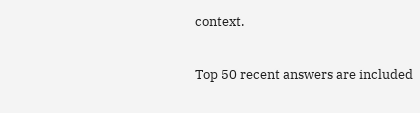context.

Top 50 recent answers are included